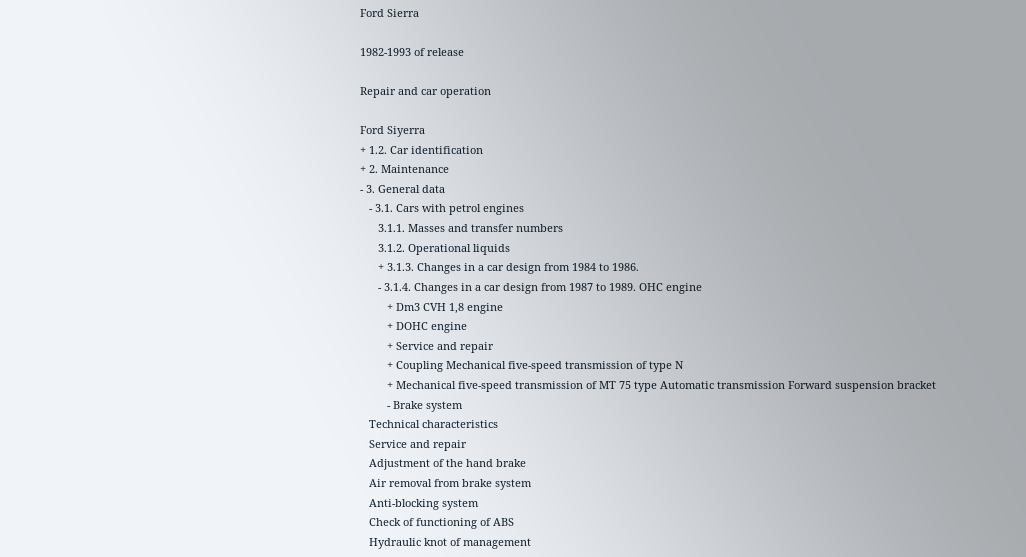Ford Sierra

1982-1993 of release

Repair and car operation

Ford Siyerra
+ 1.2. Car identification
+ 2. Maintenance
- 3. General data
   - 3.1. Cars with petrol engines
      3.1.1. Masses and transfer numbers
      3.1.2. Operational liquids
      + 3.1.3. Changes in a car design from 1984 to 1986.
      - 3.1.4. Changes in a car design from 1987 to 1989. OHC engine
         + Dm3 CVH 1,8 engine
         + DOHC engine
         + Service and repair
         + Coupling Mechanical five-speed transmission of type N
         + Mechanical five-speed transmission of MT 75 type Automatic transmission Forward suspension bracket
         - Brake system
   Technical characteristics
   Service and repair
   Adjustment of the hand brake
   Air removal from brake system
   Anti-blocking system
   Check of functioning of ABS
   Hydraulic knot of management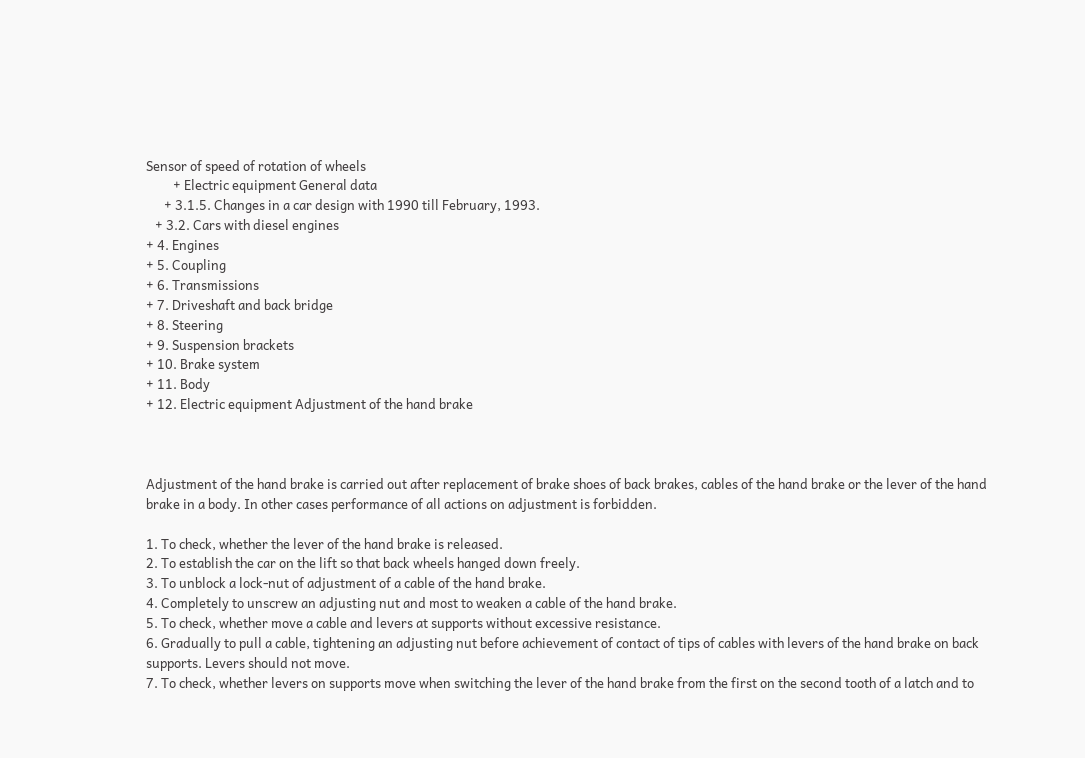Sensor of speed of rotation of wheels
         + Electric equipment General data
      + 3.1.5. Changes in a car design with 1990 till February, 1993.
   + 3.2. Cars with diesel engines
+ 4. Engines
+ 5. Coupling
+ 6. Transmissions
+ 7. Driveshaft and back bridge
+ 8. Steering
+ 9. Suspension brackets
+ 10. Brake system
+ 11. Body
+ 12. Electric equipment Adjustment of the hand brake



Adjustment of the hand brake is carried out after replacement of brake shoes of back brakes, cables of the hand brake or the lever of the hand brake in a body. In other cases performance of all actions on adjustment is forbidden.

1. To check, whether the lever of the hand brake is released.
2. To establish the car on the lift so that back wheels hanged down freely.
3. To unblock a lock-nut of adjustment of a cable of the hand brake.
4. Completely to unscrew an adjusting nut and most to weaken a cable of the hand brake.
5. To check, whether move a cable and levers at supports without excessive resistance.
6. Gradually to pull a cable, tightening an adjusting nut before achievement of contact of tips of cables with levers of the hand brake on back supports. Levers should not move.
7. To check, whether levers on supports move when switching the lever of the hand brake from the first on the second tooth of a latch and to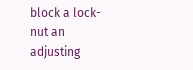block a lock-nut an adjusting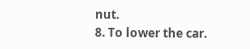nut.
8. To lower the car.